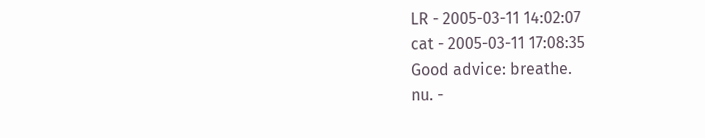LR - 2005-03-11 14:02:07
cat - 2005-03-11 17:08:35
Good advice: breathe.
nu. -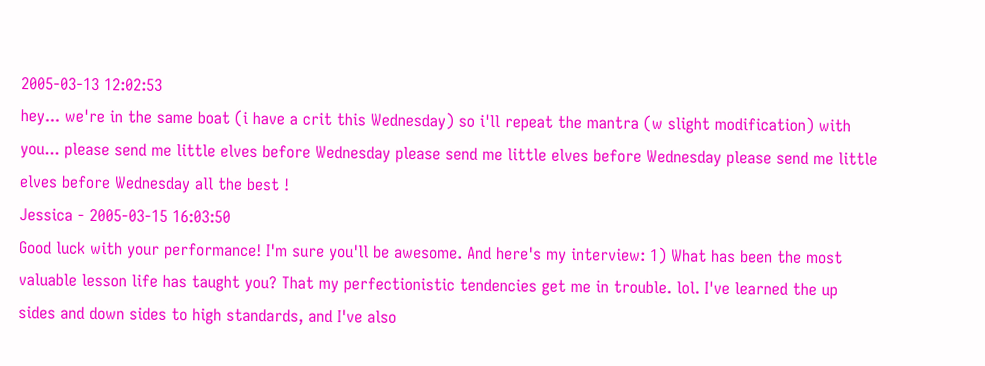2005-03-13 12:02:53
hey... we're in the same boat (i have a crit this Wednesday) so i'll repeat the mantra (w slight modification) with you... please send me little elves before Wednesday please send me little elves before Wednesday please send me little elves before Wednesday all the best !
Jessica - 2005-03-15 16:03:50
Good luck with your performance! I'm sure you'll be awesome. And here's my interview: 1) What has been the most valuable lesson life has taught you? That my perfectionistic tendencies get me in trouble. lol. I've learned the up sides and down sides to high standards, and I've also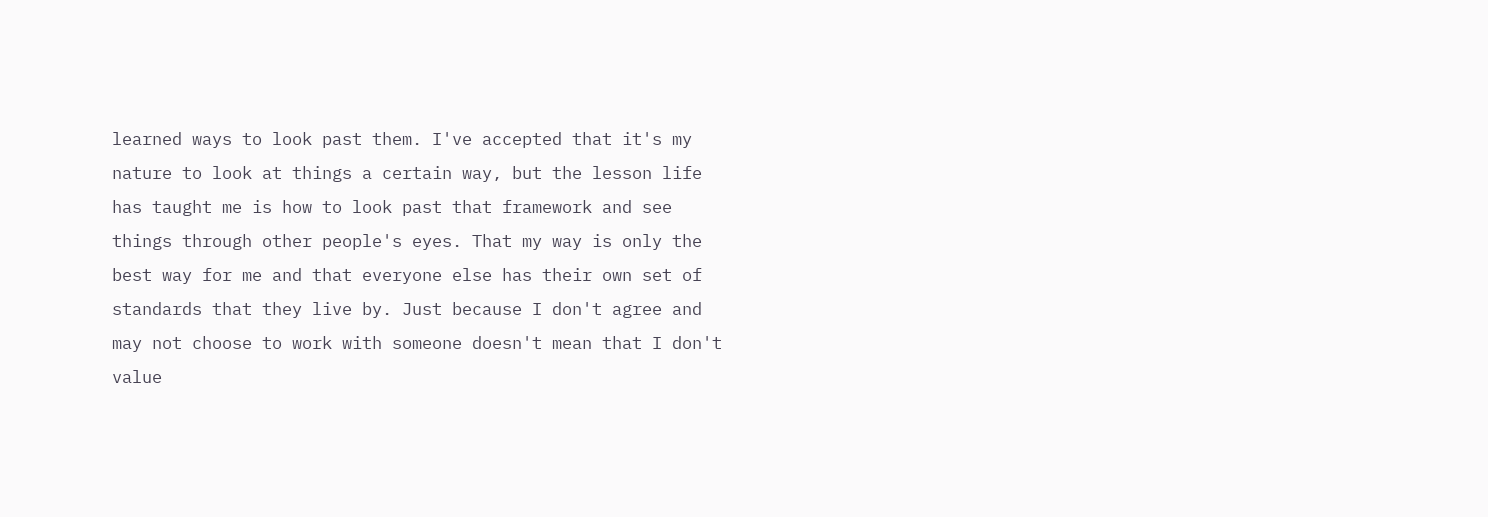learned ways to look past them. I've accepted that it's my nature to look at things a certain way, but the lesson life has taught me is how to look past that framework and see things through other people's eyes. That my way is only the best way for me and that everyone else has their own set of standards that they live by. Just because I don't agree and may not choose to work with someone doesn't mean that I don't value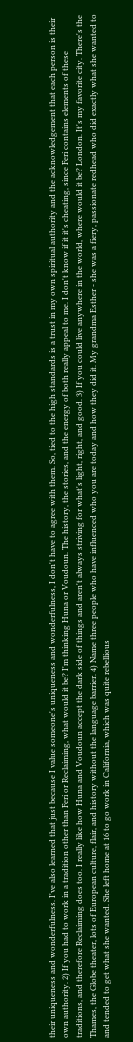their uniqueness and wonderfulness. I've also learned that just because I value someone's uniqueness and wonderfulness, I don't have to agree with them. So, tied to the high standards is a trust in my own spiritual authority and the acknowledgement that each person is their own authority. 2) If you had to work in a tradition other than Feri or Reclaiming, what would it be? I'm thinking Huna or Voudoun. The history, the stories, and the energy of both really appeal to me. I don't know if it it's cheating, since Feri contains elements of these traditions, and therefore Reclaiming does too. I really like how Huna and Voudoun accept the dark side of things and aren't always striving for what's light, right, and good. 3) If you could live anywhere in the world, where would it be? London. It's my favorite city. There's the Thames, the Globe theater, lots of European culture, flair, and history without the language barrier. 4) Name three people who have influenced who you are today and how they did it. My grandma Esther - she was a fiery, passionate redhead who did exactly what she wanted to and tended to get what she wanted. She left home at 16 to go work in California, which was quite rebellious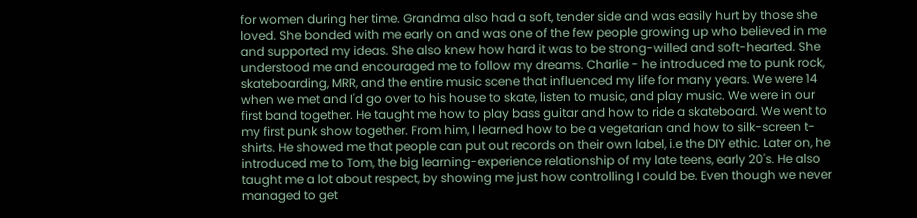for women during her time. Grandma also had a soft, tender side and was easily hurt by those she loved. She bonded with me early on and was one of the few people growing up who believed in me and supported my ideas. She also knew how hard it was to be strong-willed and soft-hearted. She understood me and encouraged me to follow my dreams. Charlie - he introduced me to punk rock, skateboarding, MRR, and the entire music scene that influenced my life for many years. We were 14 when we met and I'd go over to his house to skate, listen to music, and play music. We were in our first band together. He taught me how to play bass guitar and how to ride a skateboard. We went to my first punk show together. From him, I learned how to be a vegetarian and how to silk-screen t-shirts. He showed me that people can put out records on their own label, i.e the DIY ethic. Later on, he introduced me to Tom, the big learning-experience relationship of my late teens, early 20's. He also taught me a lot about respect, by showing me just how controlling I could be. Even though we never managed to get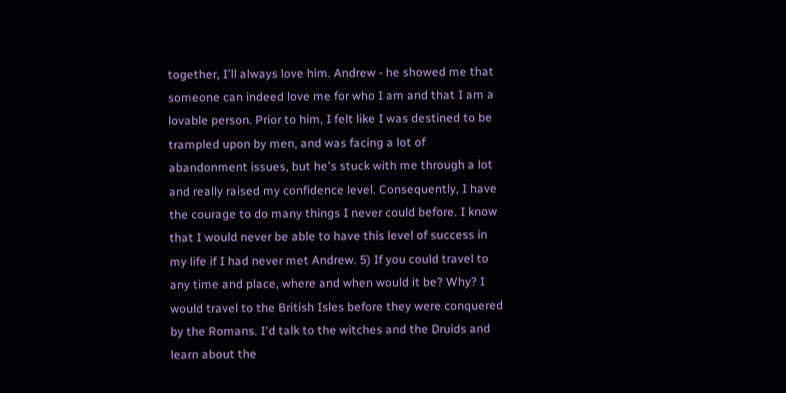together, I'll always love him. Andrew - he showed me that someone can indeed love me for who I am and that I am a lovable person. Prior to him, I felt like I was destined to be trampled upon by men, and was facing a lot of abandonment issues, but he's stuck with me through a lot and really raised my confidence level. Consequently, I have the courage to do many things I never could before. I know that I would never be able to have this level of success in my life if I had never met Andrew. 5) If you could travel to any time and place, where and when would it be? Why? I would travel to the British Isles before they were conquered by the Romans. I'd talk to the witches and the Druids and learn about the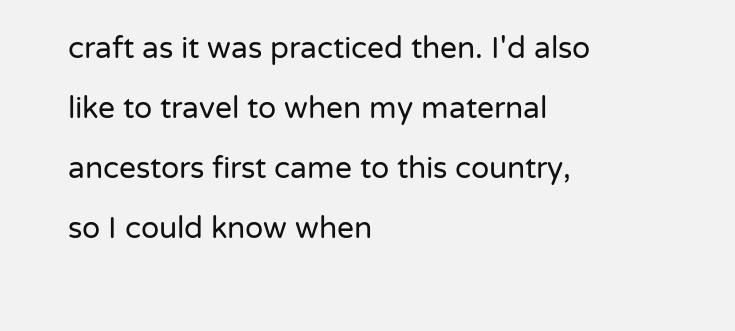craft as it was practiced then. I'd also like to travel to when my maternal ancestors first came to this country, so I could know when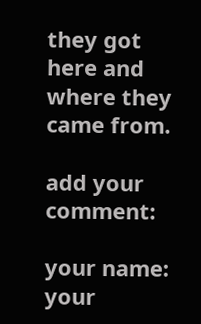they got here and where they came from.

add your comment:

your name:
your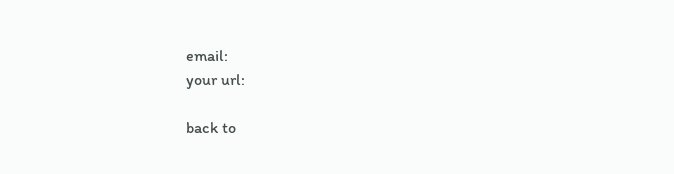email:
your url:

back to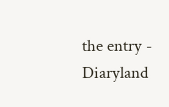the entry - Diaryland